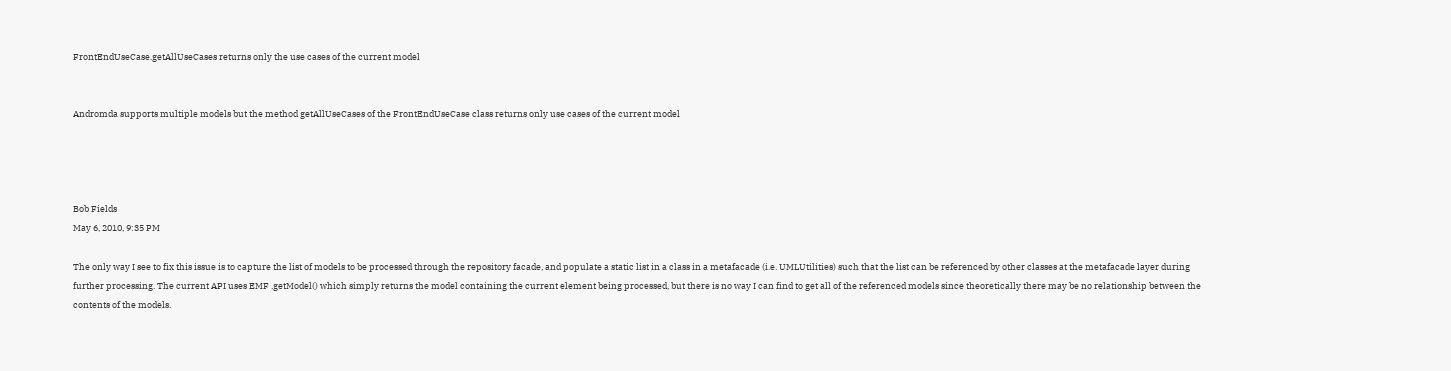FrontEndUseCase.getAllUseCases returns only the use cases of the current model


Andromda supports multiple models but the method getAllUseCases of the FrontEndUseCase class returns only use cases of the current model




Bob Fields
May 6, 2010, 9:35 PM

The only way I see to fix this issue is to capture the list of models to be processed through the repository facade, and populate a static list in a class in a metafacade (i.e. UMLUtilities) such that the list can be referenced by other classes at the metafacade layer during further processing. The current API uses EMF .getModel() which simply returns the model containing the current element being processed, but there is no way I can find to get all of the referenced models since theoretically there may be no relationship between the contents of the models.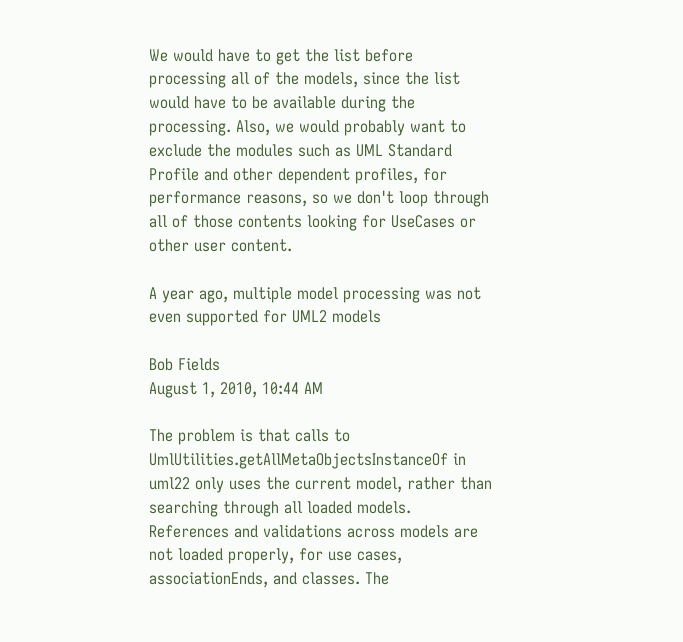We would have to get the list before processing all of the models, since the list would have to be available during the processing. Also, we would probably want to exclude the modules such as UML Standard Profile and other dependent profiles, for performance reasons, so we don't loop through all of those contents looking for UseCases or other user content.

A year ago, multiple model processing was not even supported for UML2 models

Bob Fields
August 1, 2010, 10:44 AM

The problem is that calls to UmlUtilities.getAllMetaObjectsInstanceOf in uml22 only uses the current model, rather than searching through all loaded models. References and validations across models are not loaded properly, for use cases, associationEnds, and classes. The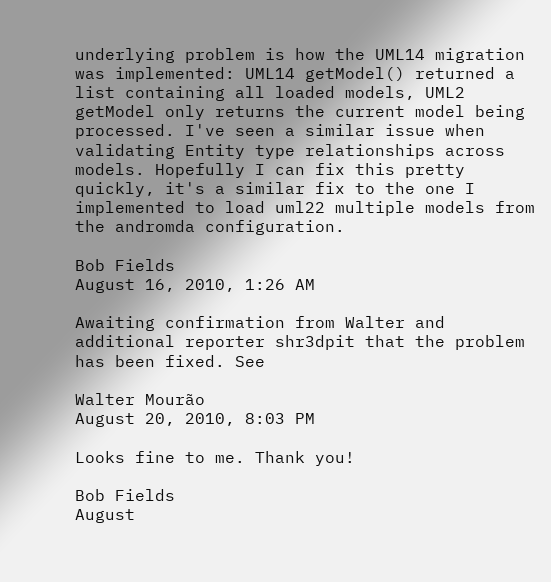underlying problem is how the UML14 migration was implemented: UML14 getModel() returned a list containing all loaded models, UML2 getModel only returns the current model being processed. I've seen a similar issue when validating Entity type relationships across models. Hopefully I can fix this pretty quickly, it's a similar fix to the one I implemented to load uml22 multiple models from the andromda configuration.

Bob Fields
August 16, 2010, 1:26 AM

Awaiting confirmation from Walter and additional reporter shr3dpit that the problem has been fixed. See

Walter Mourão
August 20, 2010, 8:03 PM

Looks fine to me. Thank you!

Bob Fields
August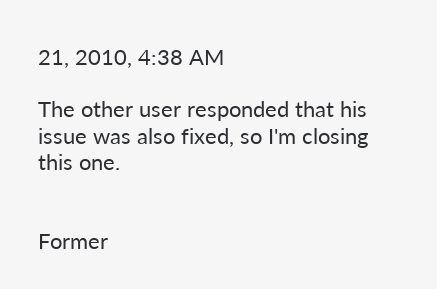21, 2010, 4:38 AM

The other user responded that his issue was also fixed, so I'm closing this one.


Former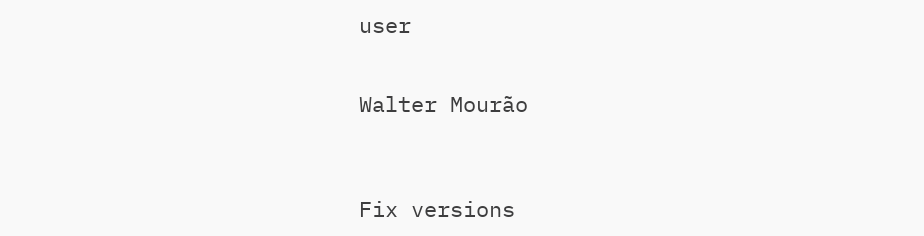user


Walter Mourão



Fix versions